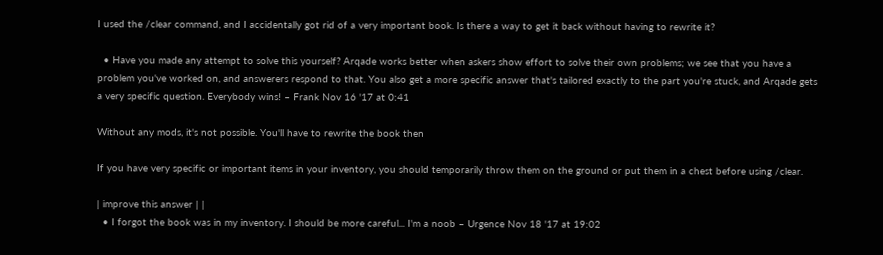I used the /clear command, and I accidentally got rid of a very important book. Is there a way to get it back without having to rewrite it?

  • Have you made any attempt to solve this yourself? Arqade works better when askers show effort to solve their own problems; we see that you have a problem you've worked on, and answerers respond to that. You also get a more specific answer that's tailored exactly to the part you're stuck, and Arqade gets a very specific question. Everybody wins! – Frank Nov 16 '17 at 0:41

Without any mods, it's not possible. You'll have to rewrite the book then

If you have very specific or important items in your inventory, you should temporarily throw them on the ground or put them in a chest before using /clear.

| improve this answer | |
  • I forgot the book was in my inventory. I should be more careful... I'm a noob – Urgence Nov 18 '17 at 19:02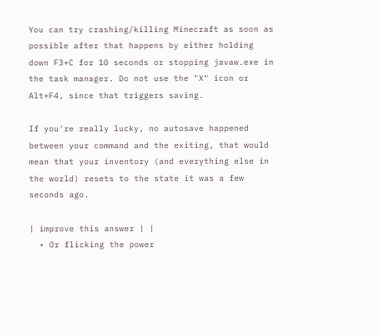You can try crashing/killing Minecraft as soon as possible after that happens by either holding down F3+C for 10 seconds or stopping javaw.exe in the task manager. Do not use the "X" icon or Alt+F4, since that triggers saving.

If you're really lucky, no autosave happened between your command and the exiting, that would mean that your inventory (and everything else in the world) resets to the state it was a few seconds ago.

| improve this answer | |
  • Or flicking the power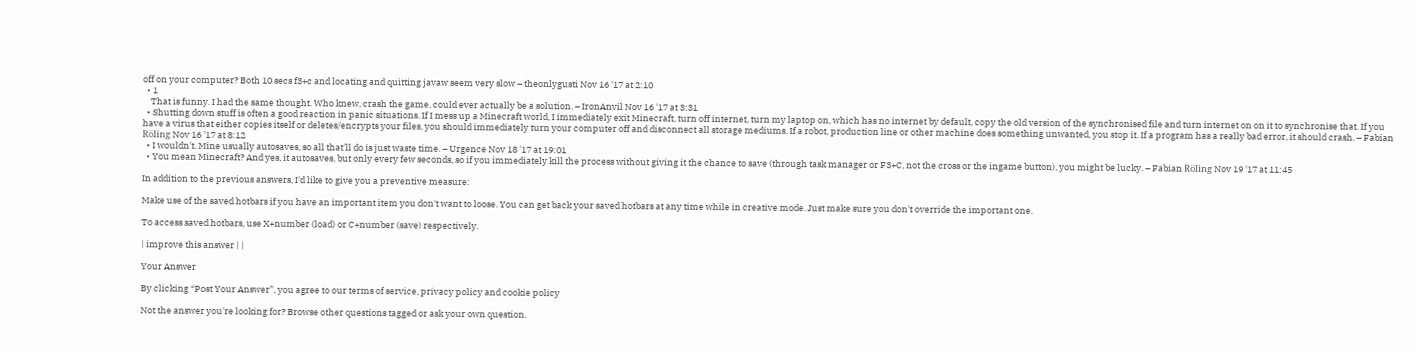off on your computer? Both 10 secs f3+c and locating and quitting javaw seem very slow – theonlygusti Nov 16 '17 at 2:10
  • 1
    That is funny. I had the same thought. Who knew, crash the game, could ever actually be a solution. – IronAnvil Nov 16 '17 at 3:31
  • Shutting down stuff is often a good reaction in panic situations. If I mess up a Minecraft world, I immediately exit Minecraft, turn off internet, turn my laptop on, which has no internet by default, copy the old version of the synchronised file and turn internet on on it to synchronise that. If you have a virus that either copies itself or deletes/encrypts your files, you should immediately turn your computer off and disconnect all storage mediums. If a robot, production line or other machine does something unwanted, you stop it. If a program has a really bad error, it should crash. – Fabian Röling Nov 16 '17 at 8:12
  • I wouldn't. Mine usually autosaves, so all that'll do is just waste time. – Urgence Nov 18 '17 at 19:01
  • You mean Minecraft? And yes, it autosaves, but only every few seconds, so if you immediately kill the process without giving it the chance to save (through task manager or F3+C, not the cross or the ingame button), you might be lucky. – Fabian Röling Nov 19 '17 at 11:45

In addition to the previous answers, I'd like to give you a preventive measure:

Make use of the saved hotbars if you have an important item you don't want to loose. You can get back your saved hotbars at any time while in creative mode. Just make sure you don't override the important one.

To access saved hotbars, use X+number (load) or C+number (save) respectively.

| improve this answer | |

Your Answer

By clicking “Post Your Answer”, you agree to our terms of service, privacy policy and cookie policy

Not the answer you're looking for? Browse other questions tagged or ask your own question.